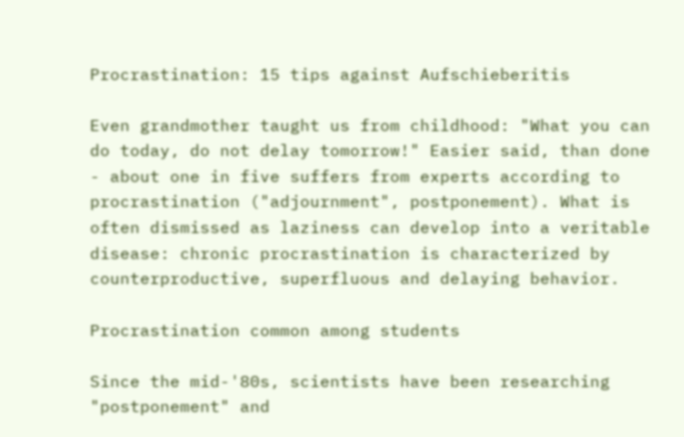Procrastination: 15 tips against Aufschieberitis

Even grandmother taught us from childhood: "What you can do today, do not delay tomorrow!" Easier said, than done - about one in five suffers from experts according to procrastination ("adjournment", postponement). What is often dismissed as laziness can develop into a veritable disease: chronic procrastination is characterized by counterproductive, superfluous and delaying behavior.

Procrastination common among students

Since the mid-'80s, scientists have been researching "postponement" and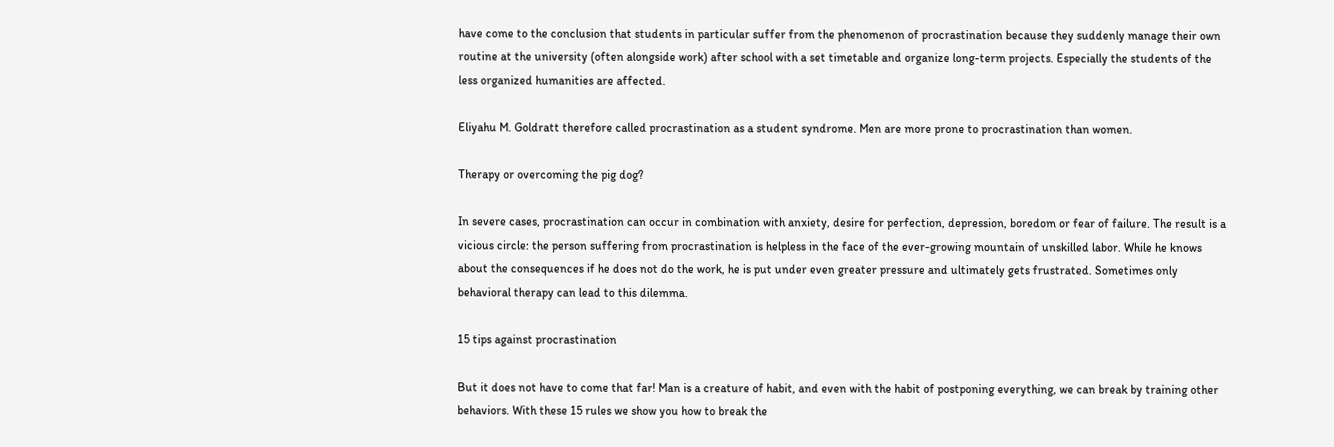have come to the conclusion that students in particular suffer from the phenomenon of procrastination because they suddenly manage their own routine at the university (often alongside work) after school with a set timetable and organize long-term projects. Especially the students of the less organized humanities are affected.

Eliyahu M. Goldratt therefore called procrastination as a student syndrome. Men are more prone to procrastination than women.

Therapy or overcoming the pig dog?

In severe cases, procrastination can occur in combination with anxiety, desire for perfection, depression, boredom or fear of failure. The result is a vicious circle: the person suffering from procrastination is helpless in the face of the ever-growing mountain of unskilled labor. While he knows about the consequences if he does not do the work, he is put under even greater pressure and ultimately gets frustrated. Sometimes only behavioral therapy can lead to this dilemma.

15 tips against procrastination

But it does not have to come that far! Man is a creature of habit, and even with the habit of postponing everything, we can break by training other behaviors. With these 15 rules we show you how to break the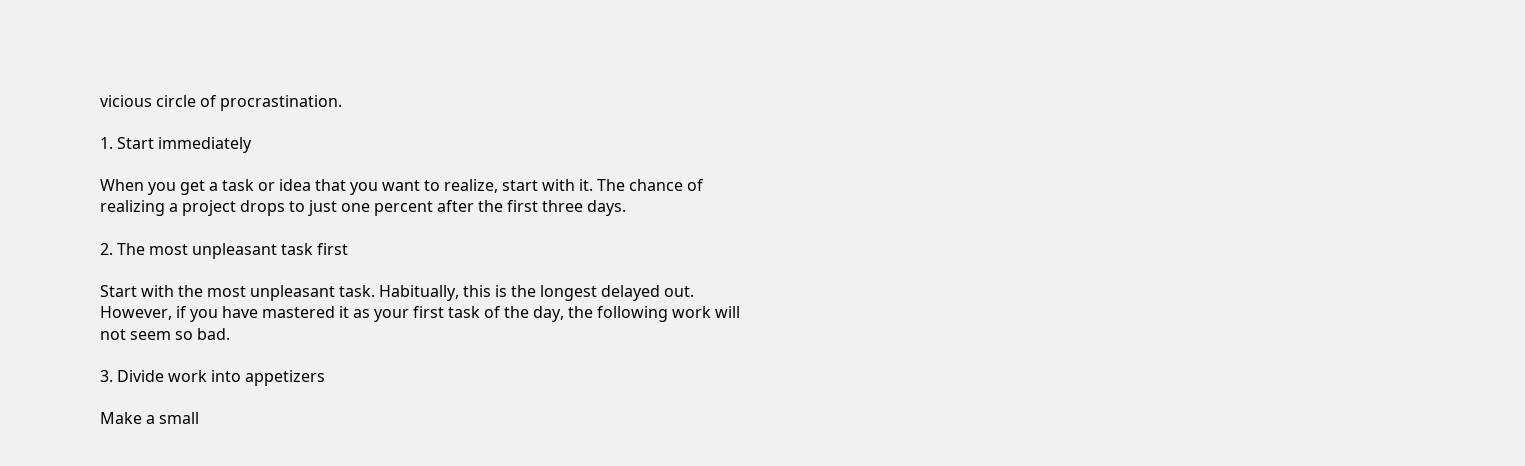vicious circle of procrastination.

1. Start immediately

When you get a task or idea that you want to realize, start with it. The chance of realizing a project drops to just one percent after the first three days.

2. The most unpleasant task first

Start with the most unpleasant task. Habitually, this is the longest delayed out. However, if you have mastered it as your first task of the day, the following work will not seem so bad.

3. Divide work into appetizers

Make a small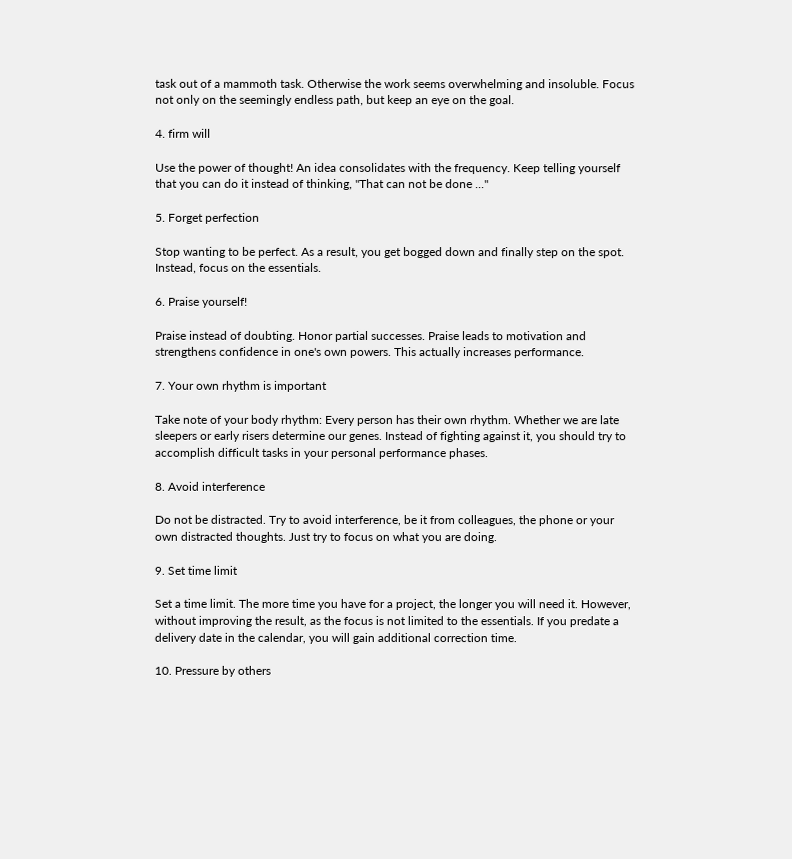task out of a mammoth task. Otherwise the work seems overwhelming and insoluble. Focus not only on the seemingly endless path, but keep an eye on the goal.

4. firm will

Use the power of thought! An idea consolidates with the frequency. Keep telling yourself that you can do it instead of thinking, "That can not be done ..."

5. Forget perfection

Stop wanting to be perfect. As a result, you get bogged down and finally step on the spot. Instead, focus on the essentials.

6. Praise yourself!

Praise instead of doubting. Honor partial successes. Praise leads to motivation and strengthens confidence in one's own powers. This actually increases performance.

7. Your own rhythm is important

Take note of your body rhythm: Every person has their own rhythm. Whether we are late sleepers or early risers determine our genes. Instead of fighting against it, you should try to accomplish difficult tasks in your personal performance phases.

8. Avoid interference

Do not be distracted. Try to avoid interference, be it from colleagues, the phone or your own distracted thoughts. Just try to focus on what you are doing.

9. Set time limit

Set a time limit. The more time you have for a project, the longer you will need it. However, without improving the result, as the focus is not limited to the essentials. If you predate a delivery date in the calendar, you will gain additional correction time.

10. Pressure by others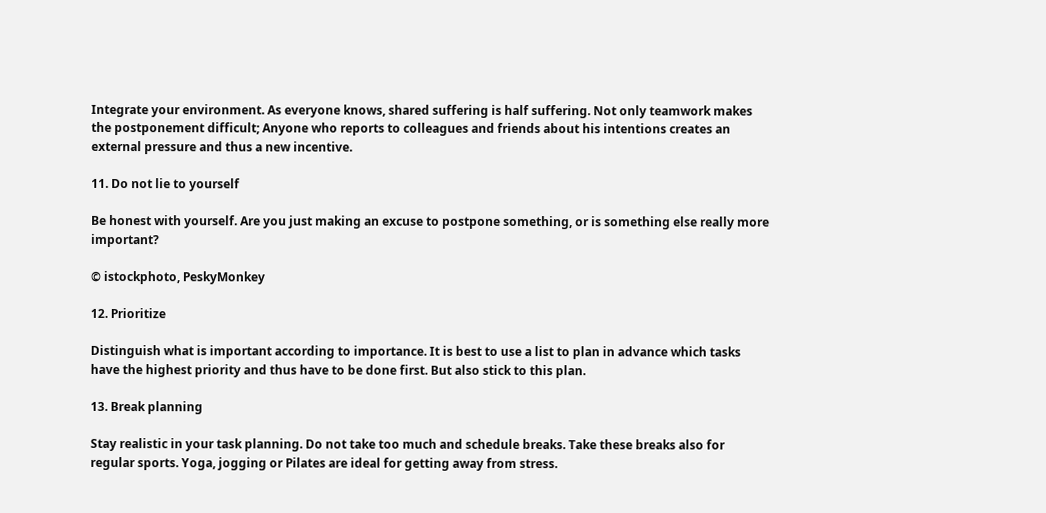Integrate your environment. As everyone knows, shared suffering is half suffering. Not only teamwork makes the postponement difficult; Anyone who reports to colleagues and friends about his intentions creates an external pressure and thus a new incentive.

11. Do not lie to yourself

Be honest with yourself. Are you just making an excuse to postpone something, or is something else really more important?

© istockphoto, PeskyMonkey

12. Prioritize

Distinguish what is important according to importance. It is best to use a list to plan in advance which tasks have the highest priority and thus have to be done first. But also stick to this plan.

13. Break planning

Stay realistic in your task planning. Do not take too much and schedule breaks. Take these breaks also for regular sports. Yoga, jogging or Pilates are ideal for getting away from stress.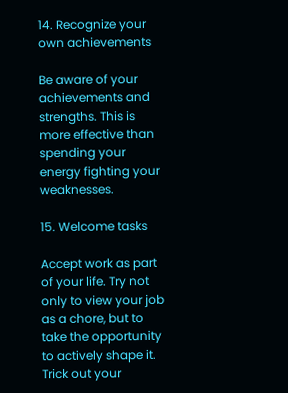14. Recognize your own achievements

Be aware of your achievements and strengths. This is more effective than spending your energy fighting your weaknesses.

15. Welcome tasks

Accept work as part of your life. Try not only to view your job as a chore, but to take the opportunity to actively shape it. Trick out your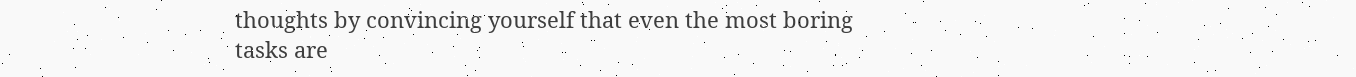thoughts by convincing yourself that even the most boring tasks are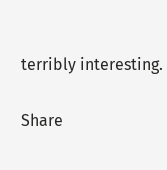terribly interesting.

Share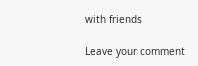with friends

Leave your comment